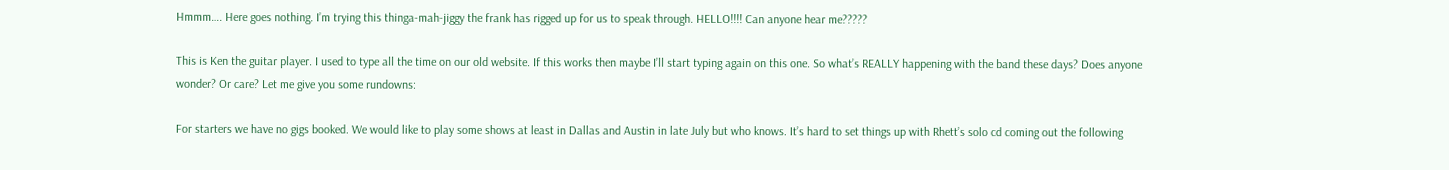Hmmm…. Here goes nothing. I’m trying this thinga-mah-jiggy the frank has rigged up for us to speak through. HELLO!!!! Can anyone hear me?????

This is Ken the guitar player. I used to type all the time on our old website. If this works then maybe I’ll start typing again on this one. So what’s REALLY happening with the band these days? Does anyone wonder? Or care? Let me give you some rundowns:

For starters we have no gigs booked. We would like to play some shows at least in Dallas and Austin in late July but who knows. It’s hard to set things up with Rhett’s solo cd coming out the following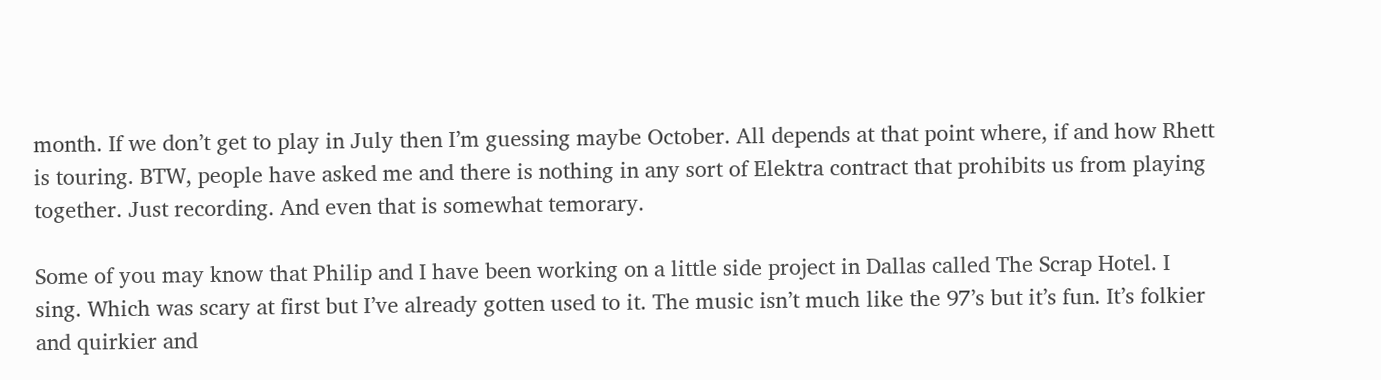month. If we don’t get to play in July then I’m guessing maybe October. All depends at that point where, if and how Rhett is touring. BTW, people have asked me and there is nothing in any sort of Elektra contract that prohibits us from playing together. Just recording. And even that is somewhat temorary.

Some of you may know that Philip and I have been working on a little side project in Dallas called The Scrap Hotel. I sing. Which was scary at first but I’ve already gotten used to it. The music isn’t much like the 97’s but it’s fun. It’s folkier and quirkier and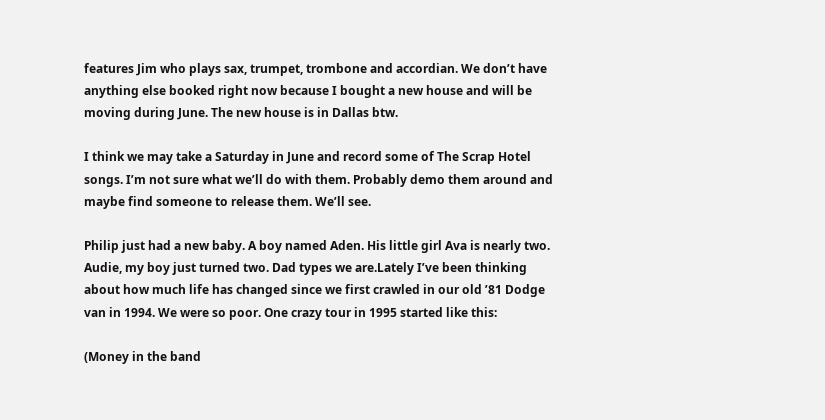features Jim who plays sax, trumpet, trombone and accordian. We don’t have anything else booked right now because I bought a new house and will be moving during June. The new house is in Dallas btw.

I think we may take a Saturday in June and record some of The Scrap Hotel songs. I’m not sure what we’ll do with them. Probably demo them around and maybe find someone to release them. We’ll see.

Philip just had a new baby. A boy named Aden. His little girl Ava is nearly two. Audie, my boy just turned two. Dad types we are.Lately I’ve been thinking about how much life has changed since we first crawled in our old ’81 Dodge van in 1994. We were so poor. One crazy tour in 1995 started like this:

(Money in the band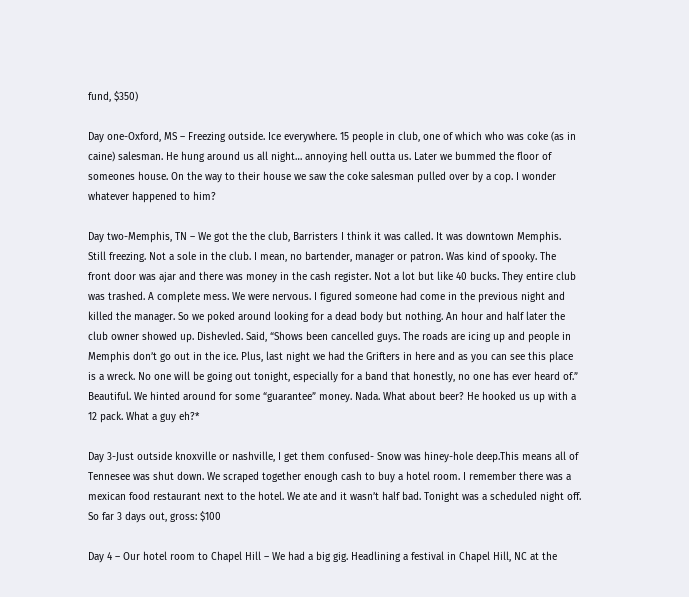fund, $350)

Day one-Oxford, MS – Freezing outside. Ice everywhere. 15 people in club, one of which who was coke (as in caine) salesman. He hung around us all night… annoying hell outta us. Later we bummed the floor of someones house. On the way to their house we saw the coke salesman pulled over by a cop. I wonder whatever happened to him?

Day two-Memphis, TN – We got the the club, Barristers I think it was called. It was downtown Memphis. Still freezing. Not a sole in the club. I mean, no bartender, manager or patron. Was kind of spooky. The front door was ajar and there was money in the cash register. Not a lot but like 40 bucks. They entire club was trashed. A complete mess. We were nervous. I figured someone had come in the previous night and killed the manager. So we poked around looking for a dead body but nothing. An hour and half later the club owner showed up. Dishevled. Said, “Shows been cancelled guys. The roads are icing up and people in Memphis don’t go out in the ice. Plus, last night we had the Grifters in here and as you can see this place is a wreck. No one will be going out tonight, especially for a band that honestly, no one has ever heard of.” Beautiful. We hinted around for some “guarantee” money. Nada. What about beer? He hooked us up with a 12 pack. What a guy eh?*

Day 3-Just outside knoxville or nashville, I get them confused- Snow was hiney-hole deep.This means all of Tennesee was shut down. We scraped together enough cash to buy a hotel room. I remember there was a mexican food restaurant next to the hotel. We ate and it wasn’t half bad. Tonight was a scheduled night off. So far 3 days out, gross: $100

Day 4 – Our hotel room to Chapel Hill – We had a big gig. Headlining a festival in Chapel Hill, NC at the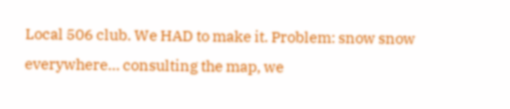Local 506 club. We HAD to make it. Problem: snow snow everywhere… consulting the map, we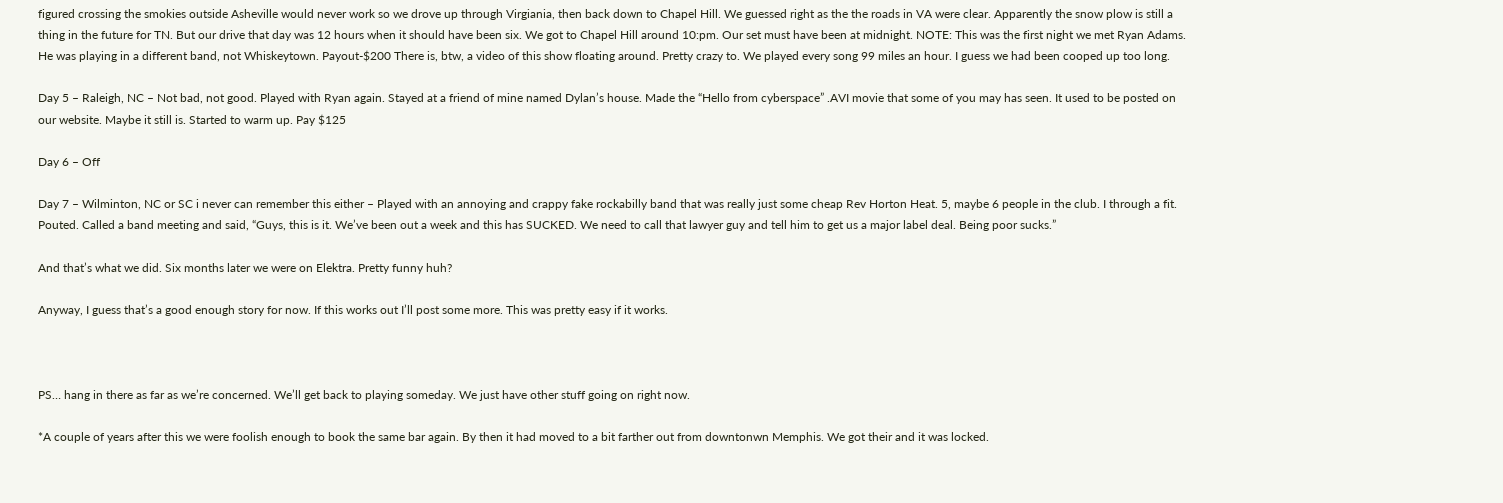figured crossing the smokies outside Asheville would never work so we drove up through Virgiania, then back down to Chapel Hill. We guessed right as the the roads in VA were clear. Apparently the snow plow is still a thing in the future for TN. But our drive that day was 12 hours when it should have been six. We got to Chapel Hill around 10:pm. Our set must have been at midnight. NOTE: This was the first night we met Ryan Adams. He was playing in a different band, not Whiskeytown. Payout-$200 There is, btw, a video of this show floating around. Pretty crazy to. We played every song 99 miles an hour. I guess we had been cooped up too long.

Day 5 – Raleigh, NC – Not bad, not good. Played with Ryan again. Stayed at a friend of mine named Dylan’s house. Made the “Hello from cyberspace” .AVI movie that some of you may has seen. It used to be posted on our website. Maybe it still is. Started to warm up. Pay $125

Day 6 – Off

Day 7 – Wilminton, NC or SC i never can remember this either – Played with an annoying and crappy fake rockabilly band that was really just some cheap Rev Horton Heat. 5, maybe 6 people in the club. I through a fit. Pouted. Called a band meeting and said, “Guys, this is it. We’ve been out a week and this has SUCKED. We need to call that lawyer guy and tell him to get us a major label deal. Being poor sucks.”

And that’s what we did. Six months later we were on Elektra. Pretty funny huh?

Anyway, I guess that’s a good enough story for now. If this works out I’ll post some more. This was pretty easy if it works.



PS… hang in there as far as we’re concerned. We’ll get back to playing someday. We just have other stuff going on right now.

*A couple of years after this we were foolish enough to book the same bar again. By then it had moved to a bit farther out from downtonwn Memphis. We got their and it was locked.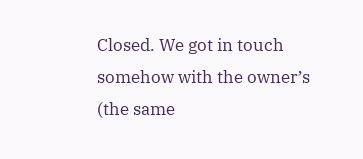Closed. We got in touch somehow with the owner’s (the same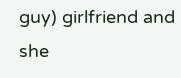guy) girlfriend and she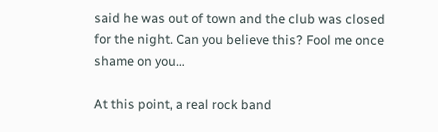said he was out of town and the club was closed for the night. Can you believe this? Fool me once shame on you…

At this point, a real rock band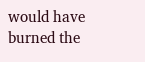would have burned the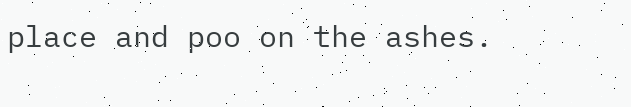place and poo on the ashes.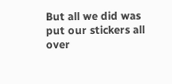But all we did was put our stickers all over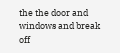the the door and windows and break off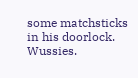some matchsticks in his doorlock. Wussies.